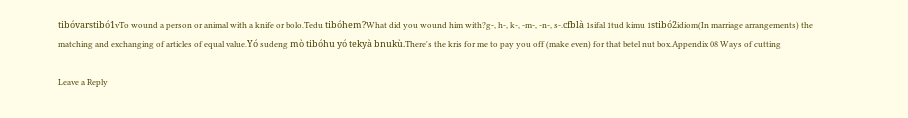tibóvarstibó1vTo wound a person or animal with a knife or bolo.Tedu tibóhem?What did you wound him with?g-, h-, k-, -m-, -n-, s-.cfblà 1sifal 1tud kimu 1stibó2idiom(In marriage arrangements) the matching and exchanging of articles of equal value.Yó sudeng mò tibóhu yó tekyà bnukù.There's the kris for me to pay you off (make even) for that betel nut box.Appendix 08 Ways of cutting

Leave a Reply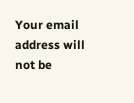Your email address will not be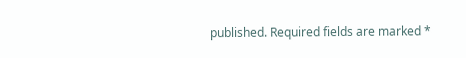published. Required fields are marked *